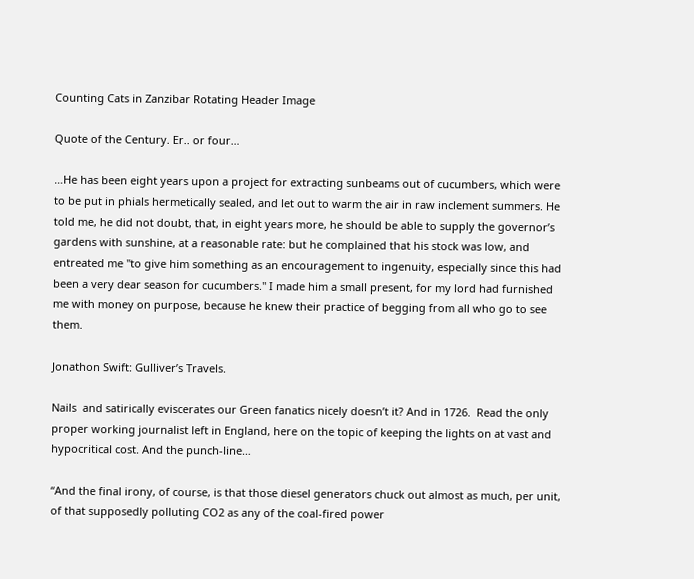Counting Cats in Zanzibar Rotating Header Image

Quote of the Century. Er.. or four…

…He has been eight years upon a project for extracting sunbeams out of cucumbers, which were to be put in phials hermetically sealed, and let out to warm the air in raw inclement summers. He told me, he did not doubt, that, in eight years more, he should be able to supply the governor’s gardens with sunshine, at a reasonable rate: but he complained that his stock was low, and entreated me "to give him something as an encouragement to ingenuity, especially since this had been a very dear season for cucumbers." I made him a small present, for my lord had furnished me with money on purpose, because he knew their practice of begging from all who go to see them.

Jonathon Swift: Gulliver’s Travels.

Nails  and satirically eviscerates our Green fanatics nicely doesn’t it? And in 1726.  Read the only proper working journalist left in England, here on the topic of keeping the lights on at vast and hypocritical cost. And the punch-line…

“And the final irony, of course, is that those diesel generators chuck out almost as much, per unit, of that supposedly polluting CO2 as any of the coal-fired power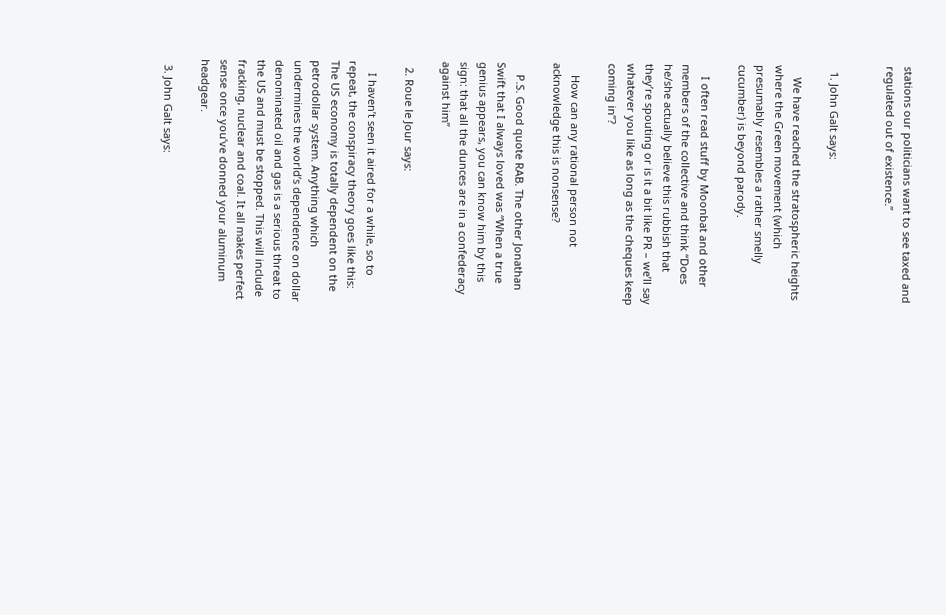stations our politicians want to see taxed and regulated out of existence.”


  1. John Galt says:

    We have reached the stratospheric heights where the Green movement (which presumably resembles a rather smelly cucumber) is beyond parody.

    I often read stuff by Moonbat and other members of the collective and think “Does he/she actually believe this rubbish that they’re spouting or is it a bit like PR – we’ll say whatever you like as long as the cheques keep coming in”?

    How can any rational person not acknowledge this is nonsense?

    P.S. Good quote RAB. The other Jonathan Swift that I always loved was “When a true genius appears, you can know him by this sign: that all the dunces are in a confederacy against him”

  2. Roue le Jour says:

    I haven’t seen it aired for a while, so to repeat, the conspiracy theory goes like this: The US economy is totally dependent on the petrodollar system. Anything which undermines the world’s dependence on dollar denominated oil and gas is a serious threat to the US and must be stopped. This will include fracking, nuclear and coal. It all makes perfect sense once you’ve donned your aluminum headgear.

  3. John Galt says: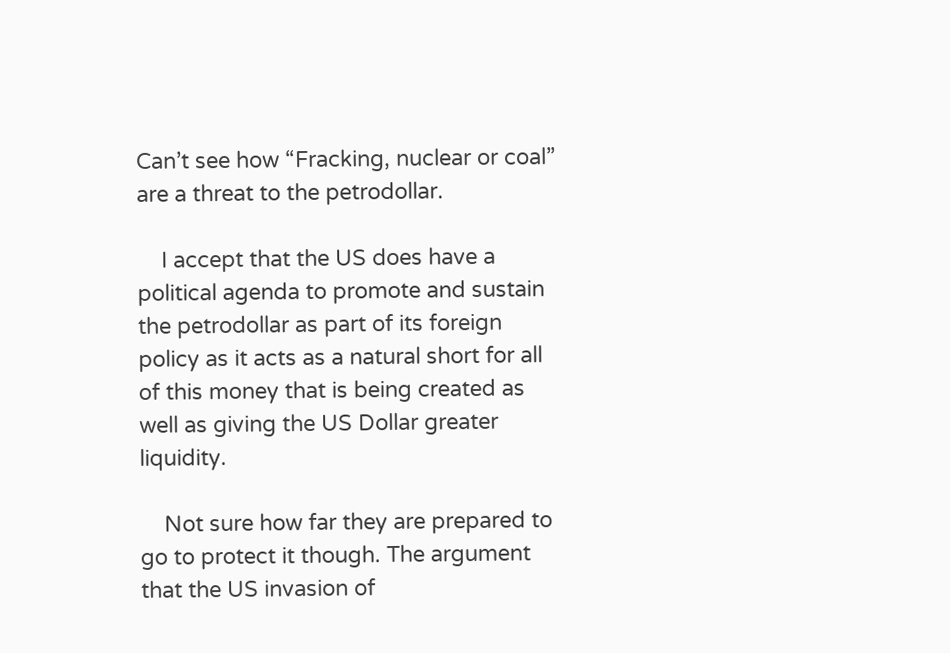Can’t see how “Fracking, nuclear or coal” are a threat to the petrodollar.

    I accept that the US does have a political agenda to promote and sustain the petrodollar as part of its foreign policy as it acts as a natural short for all of this money that is being created as well as giving the US Dollar greater liquidity.

    Not sure how far they are prepared to go to protect it though. The argument that the US invasion of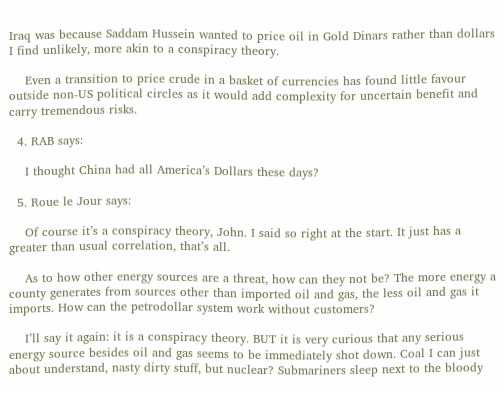Iraq was because Saddam Hussein wanted to price oil in Gold Dinars rather than dollars I find unlikely, more akin to a conspiracy theory.

    Even a transition to price crude in a basket of currencies has found little favour outside non-US political circles as it would add complexity for uncertain benefit and carry tremendous risks.

  4. RAB says:

    I thought China had all America’s Dollars these days?

  5. Roue le Jour says:

    Of course it’s a conspiracy theory, John. I said so right at the start. It just has a greater than usual correlation, that’s all.

    As to how other energy sources are a threat, how can they not be? The more energy a county generates from sources other than imported oil and gas, the less oil and gas it imports. How can the petrodollar system work without customers?

    I’ll say it again: it is a conspiracy theory. BUT it is very curious that any serious energy source besides oil and gas seems to be immediately shot down. Coal I can just about understand, nasty dirty stuff, but nuclear? Submariners sleep next to the bloody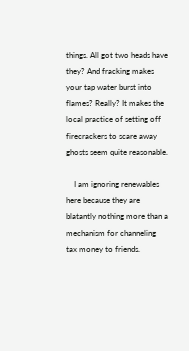things. All got two heads have they? And fracking makes your tap water burst into flames? Really? It makes the local practice of setting off firecrackers to scare away ghosts seem quite reasonable.

    I am ignoring renewables here because they are blatantly nothing more than a mechanism for channeling tax money to friends.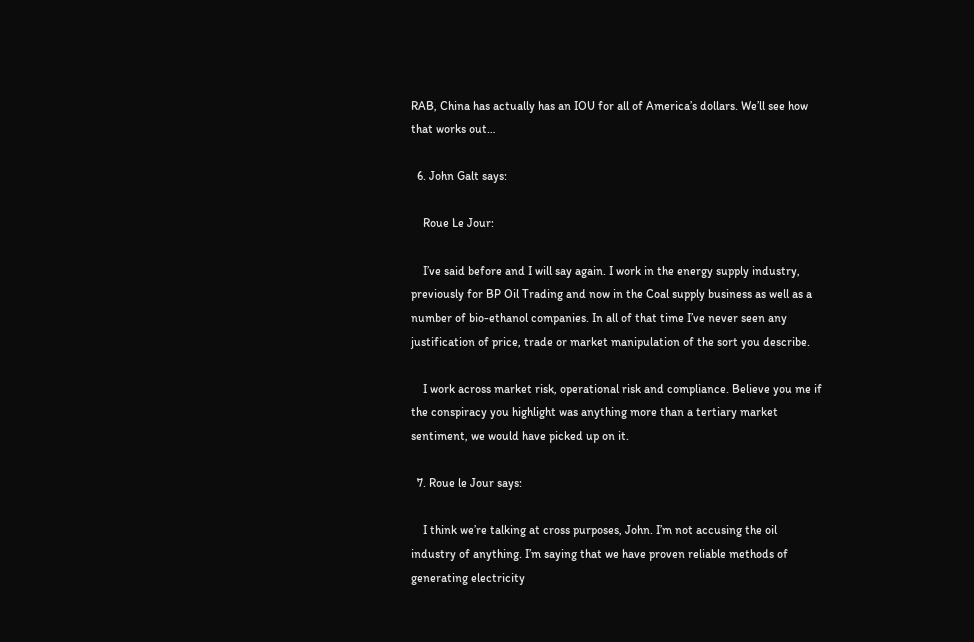RAB, China has actually has an IOU for all of America’s dollars. We’ll see how that works out…

  6. John Galt says:

    Roue Le Jour:

    I’ve said before and I will say again. I work in the energy supply industry, previously for BP Oil Trading and now in the Coal supply business as well as a number of bio-ethanol companies. In all of that time I’ve never seen any justification of price, trade or market manipulation of the sort you describe.

    I work across market risk, operational risk and compliance. Believe you me if the conspiracy you highlight was anything more than a tertiary market sentiment, we would have picked up on it.

  7. Roue le Jour says:

    I think we’re talking at cross purposes, John. I’m not accusing the oil industry of anything. I’m saying that we have proven reliable methods of generating electricity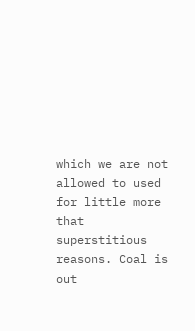which we are not allowed to used for little more that superstitious reasons. Coal is out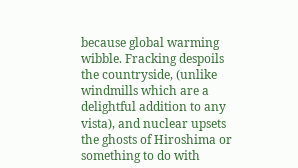because global warming wibble. Fracking despoils the countryside, (unlike windmills which are a delightful addition to any vista), and nuclear upsets the ghosts of Hiroshima or something to do with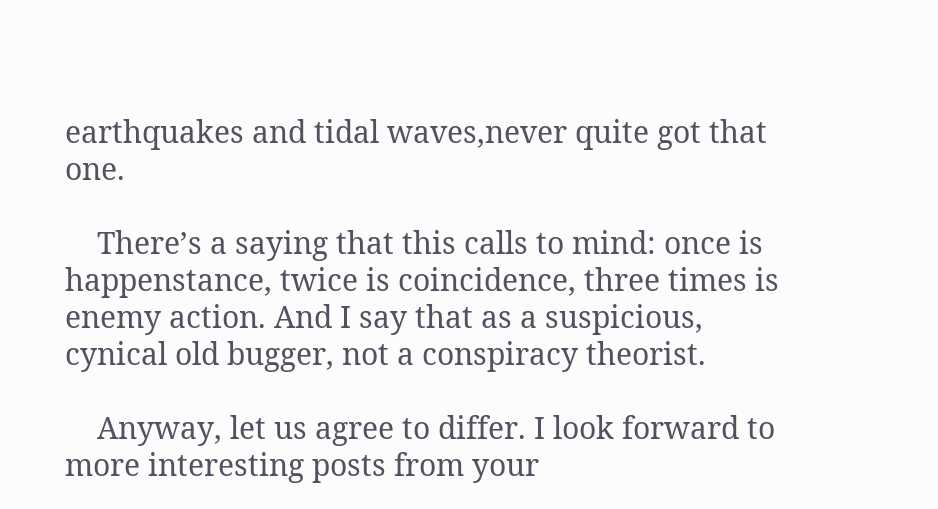earthquakes and tidal waves,never quite got that one.

    There’s a saying that this calls to mind: once is happenstance, twice is coincidence, three times is enemy action. And I say that as a suspicious, cynical old bugger, not a conspiracy theorist.

    Anyway, let us agree to differ. I look forward to more interesting posts from your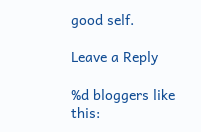good self.

Leave a Reply

%d bloggers like this: